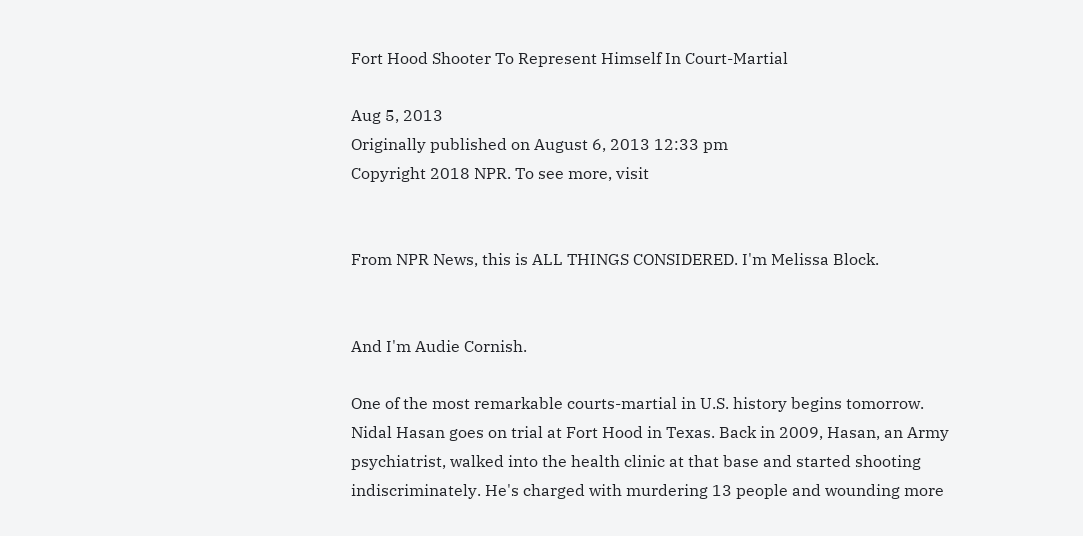Fort Hood Shooter To Represent Himself In Court-Martial

Aug 5, 2013
Originally published on August 6, 2013 12:33 pm
Copyright 2018 NPR. To see more, visit


From NPR News, this is ALL THINGS CONSIDERED. I'm Melissa Block.


And I'm Audie Cornish.

One of the most remarkable courts-martial in U.S. history begins tomorrow. Nidal Hasan goes on trial at Fort Hood in Texas. Back in 2009, Hasan, an Army psychiatrist, walked into the health clinic at that base and started shooting indiscriminately. He's charged with murdering 13 people and wounding more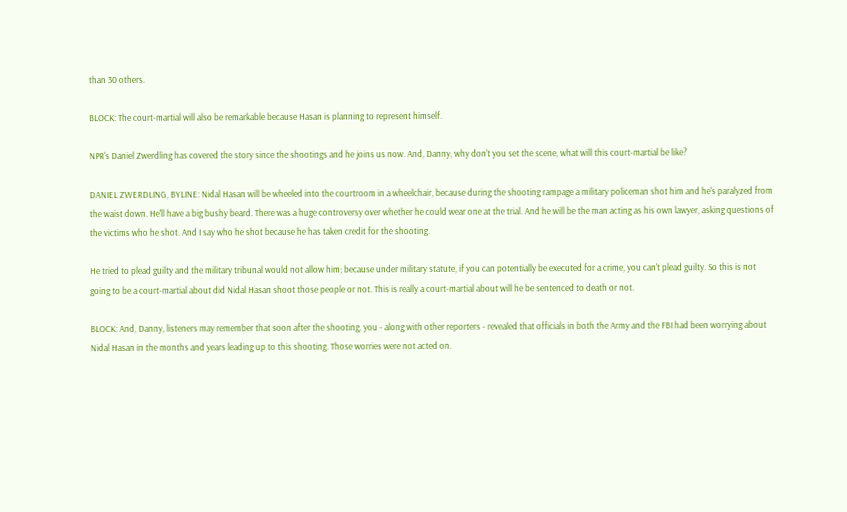than 30 others.

BLOCK: The court-martial will also be remarkable because Hasan is planning to represent himself.

NPR's Daniel Zwerdling has covered the story since the shootings and he joins us now. And, Danny, why don't you set the scene, what will this court-martial be like?

DANIEL ZWERDLING, BYLINE: Nidal Hasan will be wheeled into the courtroom in a wheelchair, because during the shooting rampage a military policeman shot him and he's paralyzed from the waist down. He'll have a big bushy beard. There was a huge controversy over whether he could wear one at the trial. And he will be the man acting as his own lawyer, asking questions of the victims who he shot. And I say who he shot because he has taken credit for the shooting.

He tried to plead guilty and the military tribunal would not allow him; because under military statute, if you can potentially be executed for a crime, you can't plead guilty. So this is not going to be a court-martial about did Nidal Hasan shoot those people or not. This is really a court-martial about will he be sentenced to death or not.

BLOCK: And, Danny, listeners may remember that soon after the shooting, you - along with other reporters - revealed that officials in both the Army and the FBI had been worrying about Nidal Hasan in the months and years leading up to this shooting. Those worries were not acted on.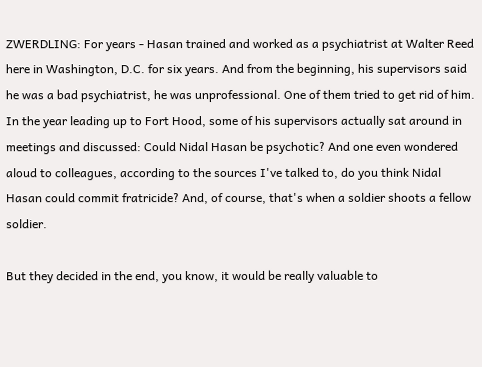ZWERDLING: For years - Hasan trained and worked as a psychiatrist at Walter Reed here in Washington, D.C. for six years. And from the beginning, his supervisors said he was a bad psychiatrist, he was unprofessional. One of them tried to get rid of him. In the year leading up to Fort Hood, some of his supervisors actually sat around in meetings and discussed: Could Nidal Hasan be psychotic? And one even wondered aloud to colleagues, according to the sources I've talked to, do you think Nidal Hasan could commit fratricide? And, of course, that's when a soldier shoots a fellow soldier.

But they decided in the end, you know, it would be really valuable to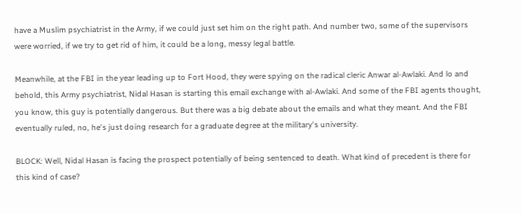have a Muslim psychiatrist in the Army, if we could just set him on the right path. And number two, some of the supervisors were worried, if we try to get rid of him, it could be a long, messy legal battle.

Meanwhile, at the FBI in the year leading up to Fort Hood, they were spying on the radical cleric Anwar al-Awlaki. And lo and behold, this Army psychiatrist, Nidal Hasan is starting this email exchange with al-Awlaki. And some of the FBI agents thought, you know, this guy is potentially dangerous. But there was a big debate about the emails and what they meant. And the FBI eventually ruled, no, he's just doing research for a graduate degree at the military's university.

BLOCK: Well, Nidal Hasan is facing the prospect potentially of being sentenced to death. What kind of precedent is there for this kind of case?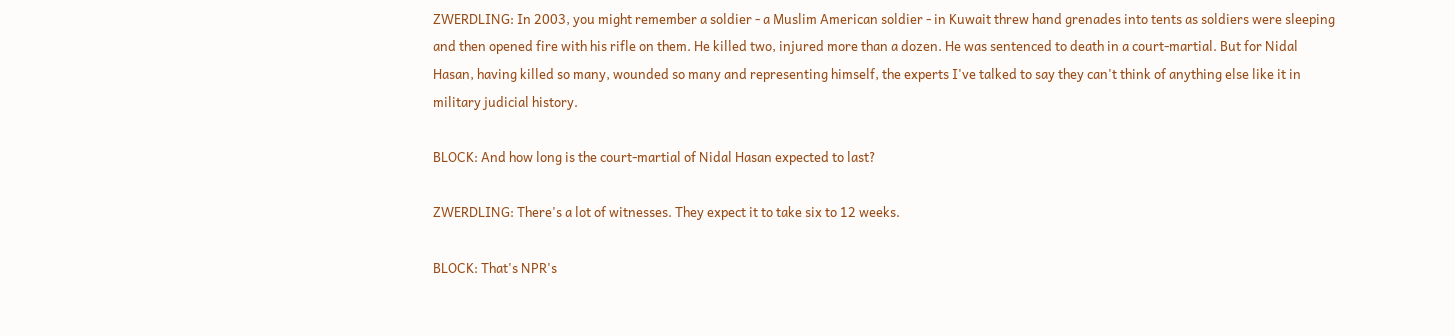ZWERDLING: In 2003, you might remember a soldier - a Muslim American soldier - in Kuwait threw hand grenades into tents as soldiers were sleeping and then opened fire with his rifle on them. He killed two, injured more than a dozen. He was sentenced to death in a court-martial. But for Nidal Hasan, having killed so many, wounded so many and representing himself, the experts I've talked to say they can't think of anything else like it in military judicial history.

BLOCK: And how long is the court-martial of Nidal Hasan expected to last?

ZWERDLING: There's a lot of witnesses. They expect it to take six to 12 weeks.

BLOCK: That's NPR's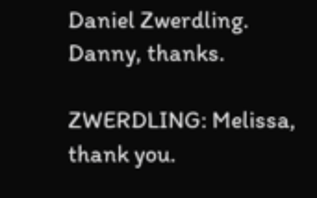Daniel Zwerdling. Danny, thanks.

ZWERDLING: Melissa, thank you.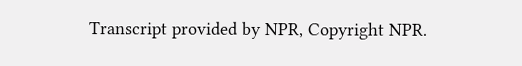Transcript provided by NPR, Copyright NPR.